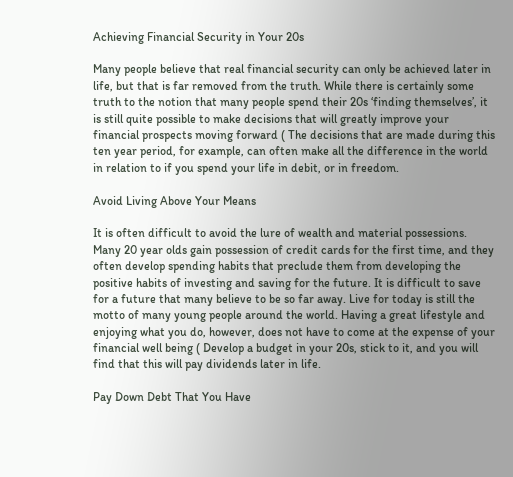Achieving Financial Security in Your 20s

Many people believe that real financial security can only be achieved later in life, but that is far removed from the truth. While there is certainly some truth to the notion that many people spend their 20s ‘finding themselves’, it is still quite possible to make decisions that will greatly improve your financial prospects moving forward ( The decisions that are made during this ten year period, for example, can often make all the difference in the world in relation to if you spend your life in debit, or in freedom.

Avoid Living Above Your Means

It is often difficult to avoid the lure of wealth and material possessions. Many 20 year olds gain possession of credit cards for the first time, and they often develop spending habits that preclude them from developing the positive habits of investing and saving for the future. It is difficult to save for a future that many believe to be so far away. Live for today is still the motto of many young people around the world. Having a great lifestyle and enjoying what you do, however, does not have to come at the expense of your financial well being ( Develop a budget in your 20s, stick to it, and you will find that this will pay dividends later in life.

Pay Down Debt That You Have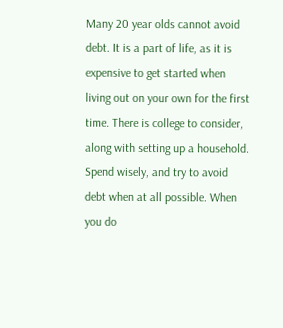Many 20 year olds cannot avoid debt. It is a part of life, as it is expensive to get started when living out on your own for the first time. There is college to consider, along with setting up a household. Spend wisely, and try to avoid debt when at all possible. When you do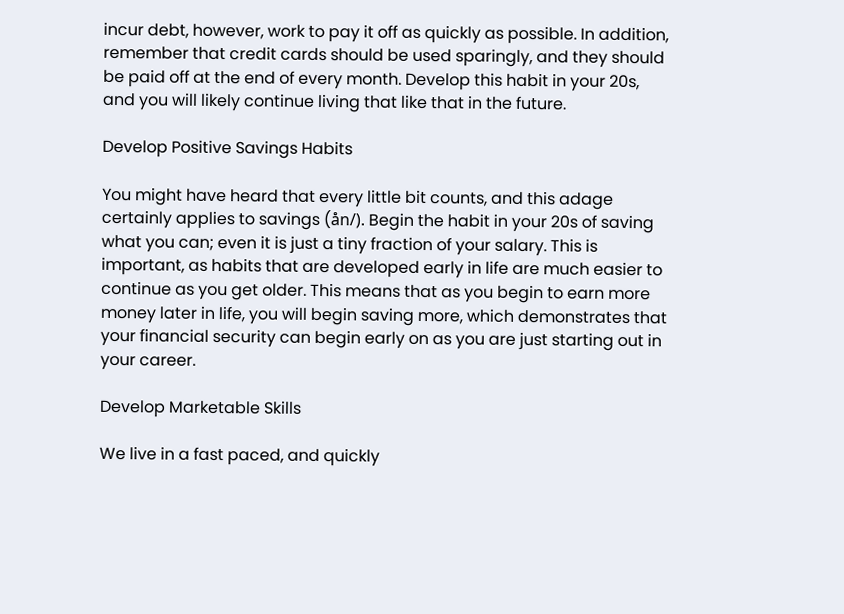incur debt, however, work to pay it off as quickly as possible. In addition, remember that credit cards should be used sparingly, and they should be paid off at the end of every month. Develop this habit in your 20s, and you will likely continue living that like that in the future.

Develop Positive Savings Habits

You might have heard that every little bit counts, and this adage certainly applies to savings (ån/). Begin the habit in your 20s of saving what you can; even it is just a tiny fraction of your salary. This is important, as habits that are developed early in life are much easier to continue as you get older. This means that as you begin to earn more money later in life, you will begin saving more, which demonstrates that your financial security can begin early on as you are just starting out in your career.

Develop Marketable Skills

We live in a fast paced, and quickly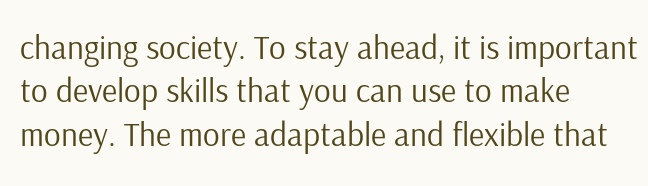changing society. To stay ahead, it is important to develop skills that you can use to make money. The more adaptable and flexible that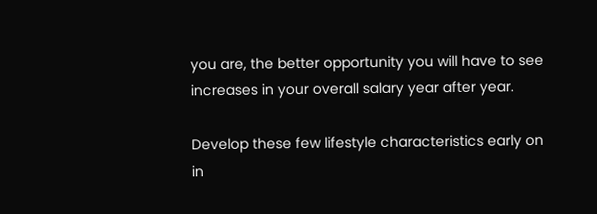you are, the better opportunity you will have to see increases in your overall salary year after year.

Develop these few lifestyle characteristics early on in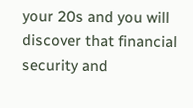your 20s and you will discover that financial security and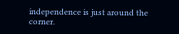independence is just around the corner.